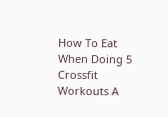How To Eat When Doing 5 Crossfit Workouts A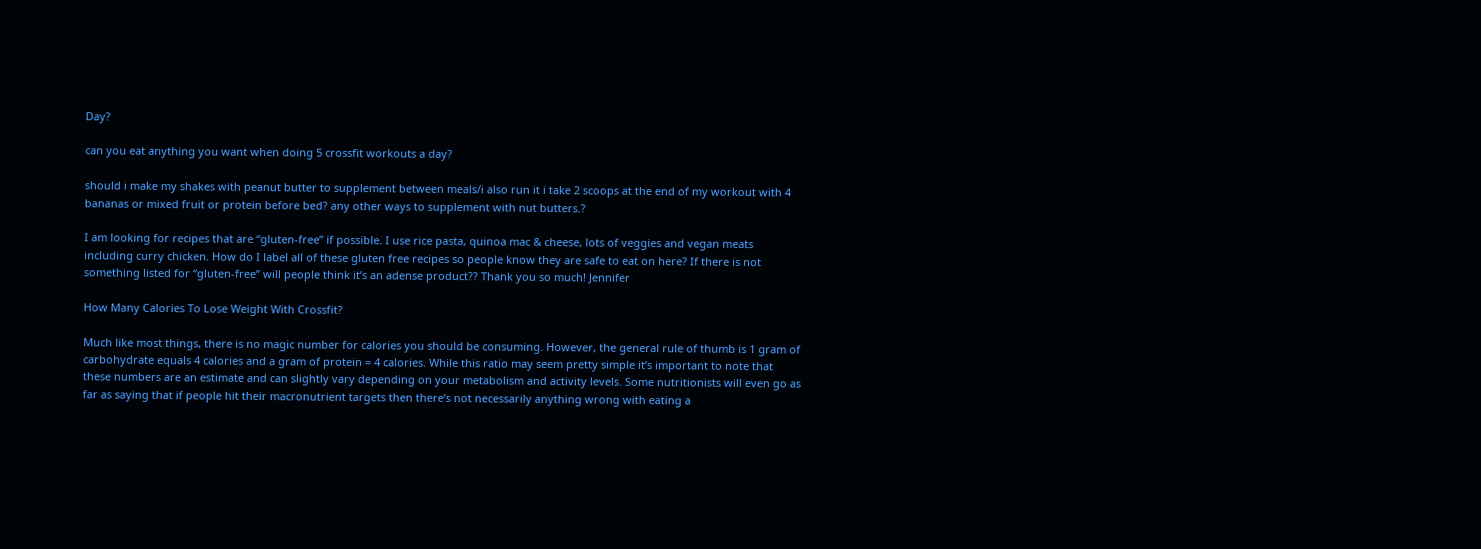Day?

can you eat anything you want when doing 5 crossfit workouts a day?

should i make my shakes with peanut butter to supplement between meals/i also run it i take 2 scoops at the end of my workout with 4 bananas or mixed fruit or protein before bed? any other ways to supplement with nut butters.?

I am looking for recipes that are “gluten-free” if possible. I use rice pasta, quinoa mac & cheese, lots of veggies and vegan meats including curry chicken. How do I label all of these gluten free recipes so people know they are safe to eat on here? If there is not something listed for “gluten-free” will people think it’s an adense product?? Thank you so much! Jennifer

How Many Calories To Lose Weight With Crossfit?

Much like most things, there is no magic number for calories you should be consuming. However, the general rule of thumb is 1 gram of carbohydrate equals 4 calories and a gram of protein = 4 calories. While this ratio may seem pretty simple it’s important to note that these numbers are an estimate and can slightly vary depending on your metabolism and activity levels. Some nutritionists will even go as far as saying that if people hit their macronutrient targets then there’s not necessarily anything wrong with eating a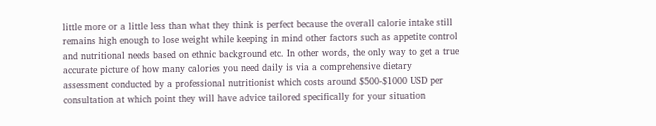little more or a little less than what they think is perfect because the overall calorie intake still remains high enough to lose weight while keeping in mind other factors such as appetite control and nutritional needs based on ethnic background etc. In other words, the only way to get a true accurate picture of how many calories you need daily is via a comprehensive dietary assessment conducted by a professional nutritionist which costs around $500-$1000 USD per consultation at which point they will have advice tailored specifically for your situation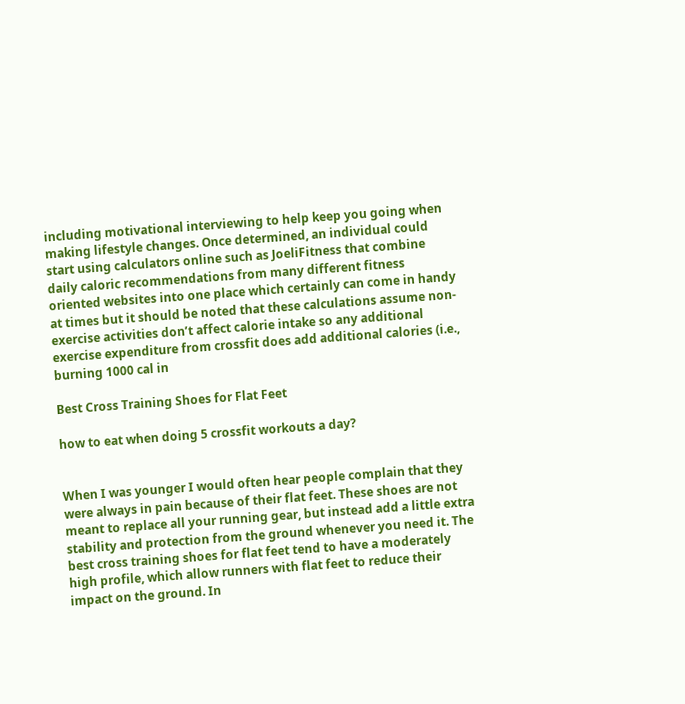including motivational interviewing to help keep you going when making lifestyle changes. Once determined, an individual could start using calculators online such as JoeliFitness that combine daily caloric recommendations from many different fitness oriented websites into one place which certainly can come in handy at times but it should be noted that these calculations assume non-exercise activities don’t affect calorie intake so any additional exercise expenditure from crossfit does add additional calories (i.e., burning 1000 cal in

Best Cross Training Shoes for Flat Feet

how to eat when doing 5 crossfit workouts a day?


When I was younger I would often hear people complain that they were always in pain because of their flat feet. These shoes are not meant to replace all your running gear, but instead add a little extra stability and protection from the ground whenever you need it. The best cross training shoes for flat feet tend to have a moderately high profile, which allow runners with flat feet to reduce their impact on the ground. In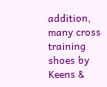addition, many cross training shoes by Keens &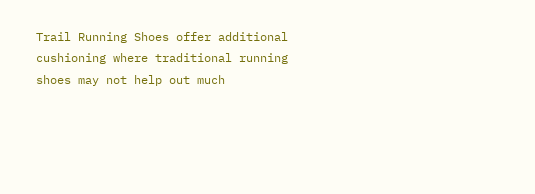Trail Running Shoes offer additional cushioning where traditional running shoes may not help out much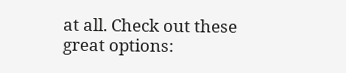at all. Check out these great options: